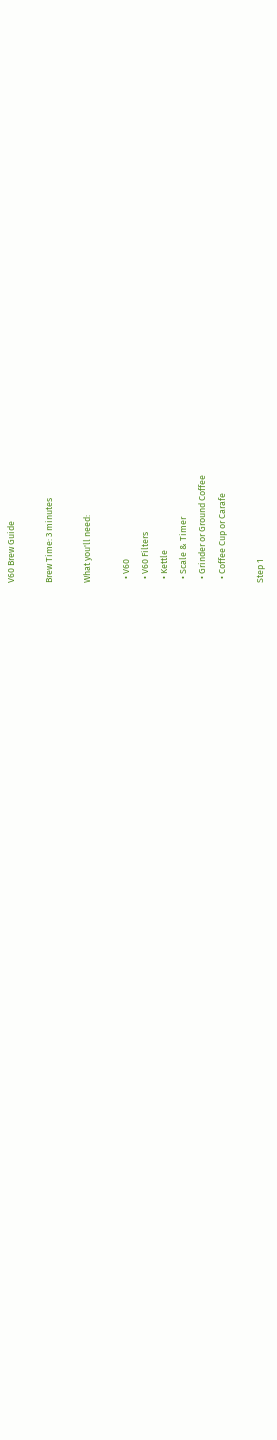V60 Brew Guide

Brew Time: 3 minutes

What you'll need:

  • V60
  • V60 Filters
  • Kettle
  • Scale & Timer
  • Grinder or Ground Coffee
  • Coffee Cup or Carafe

Step 1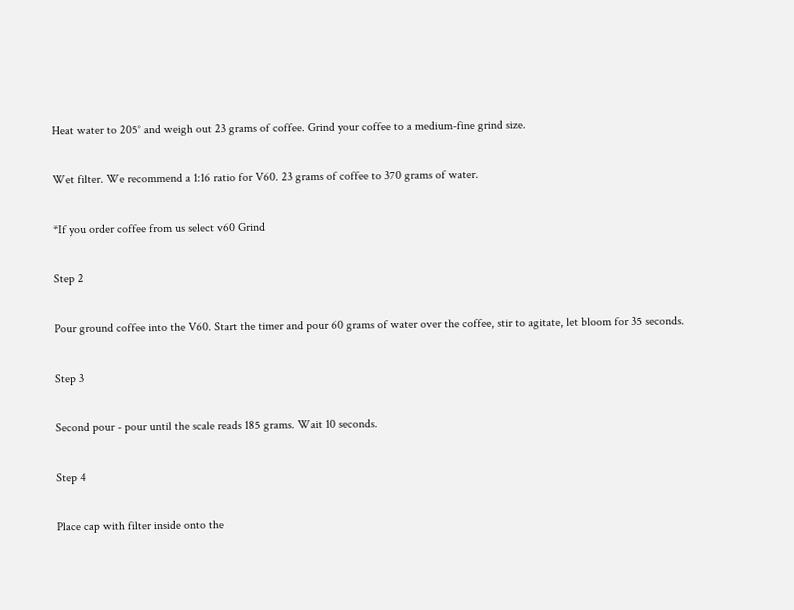Heat water to 205° and weigh out 23 grams of coffee. Grind your coffee to a medium-fine grind size.

Wet filter. We recommend a 1:16 ratio for V60. 23 grams of coffee to 370 grams of water.

*If you order coffee from us select v60 Grind

Step 2

Pour ground coffee into the V60. Start the timer and pour 60 grams of water over the coffee, stir to agitate, let bloom for 35 seconds.

Step 3

Second pour - pour until the scale reads 185 grams. Wait 10 seconds.

Step 4

Place cap with filter inside onto the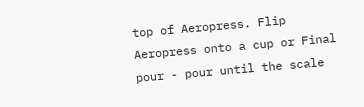top of Aeropress. Flip Aeropress onto a cup or Final pour - pour until the scale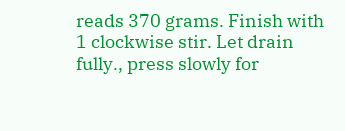reads 370 grams. Finish with 1 clockwise stir. Let drain fully., press slowly for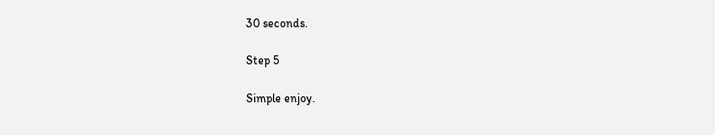30 seconds.

Step 5

Simple enjoy.